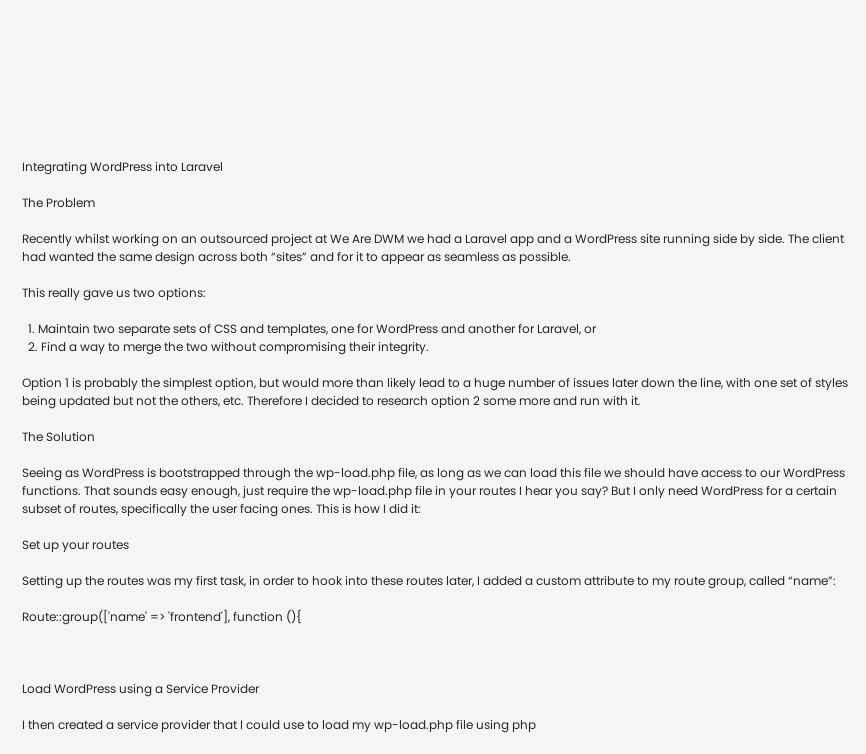Integrating WordPress into Laravel

The Problem

Recently whilst working on an outsourced project at We Are DWM we had a Laravel app and a WordPress site running side by side. The client had wanted the same design across both “sites” and for it to appear as seamless as possible.

This really gave us two options:

  1. Maintain two separate sets of CSS and templates, one for WordPress and another for Laravel, or
  2. Find a way to merge the two without compromising their integrity.

Option 1 is probably the simplest option, but would more than likely lead to a huge number of issues later down the line, with one set of styles being updated but not the others, etc. Therefore I decided to research option 2 some more and run with it.

The Solution

Seeing as WordPress is bootstrapped through the wp-load.php file, as long as we can load this file we should have access to our WordPress functions. That sounds easy enough, just require the wp-load.php file in your routes I hear you say? But I only need WordPress for a certain subset of routes, specifically the user facing ones. This is how I did it:

Set up your routes

Setting up the routes was my first task, in order to hook into these routes later, I added a custom attribute to my route group, called “name”:

Route::group(['name' => 'frontend'], function (){



Load WordPress using a Service Provider

I then created a service provider that I could use to load my wp-load.php file using php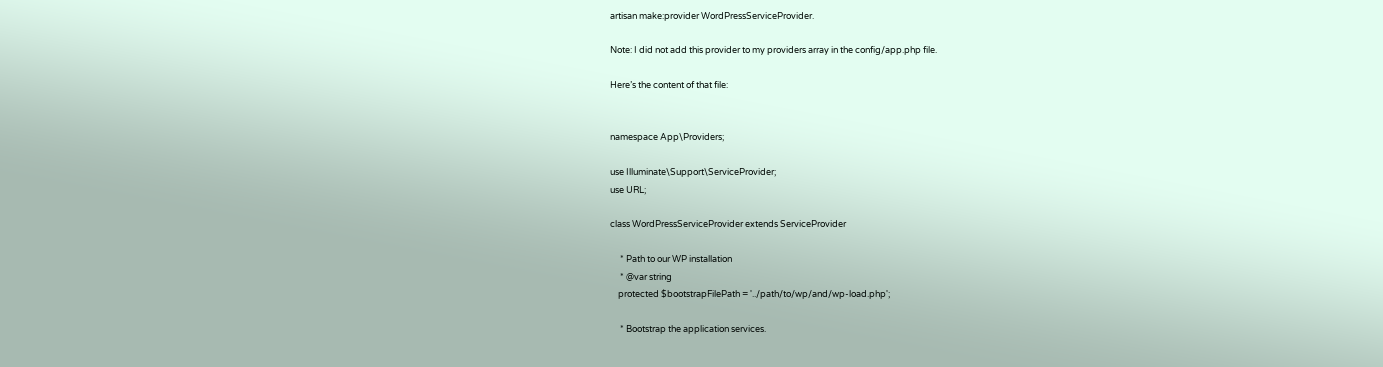artisan make:provider WordPressServiceProvider.

Note: I did not add this provider to my providers array in the config/app.php file.

Here’s the content of that file:


namespace App\Providers;

use Illuminate\Support\ServiceProvider;
use URL;

class WordPressServiceProvider extends ServiceProvider

     * Path to our WP installation
     * @var string
    protected $bootstrapFilePath = '../path/to/wp/and/wp-load.php';

     * Bootstrap the application services.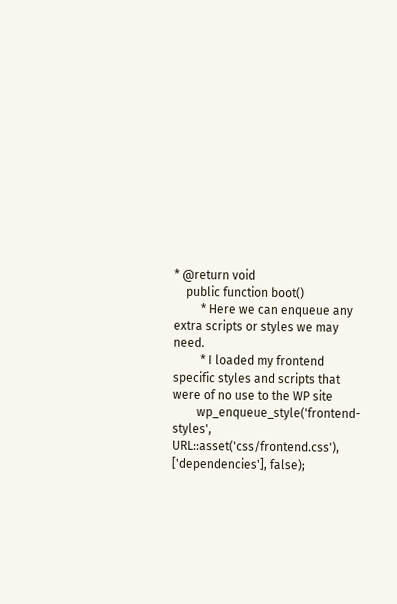* @return void
    public function boot()
         * Here we can enqueue any extra scripts or styles we may need.
         * I loaded my frontend specific styles and scripts that were of no use to the WP site
        wp_enqueue_style('frontend-styles', URL::asset('css/frontend.css'), ['dependencies'], false);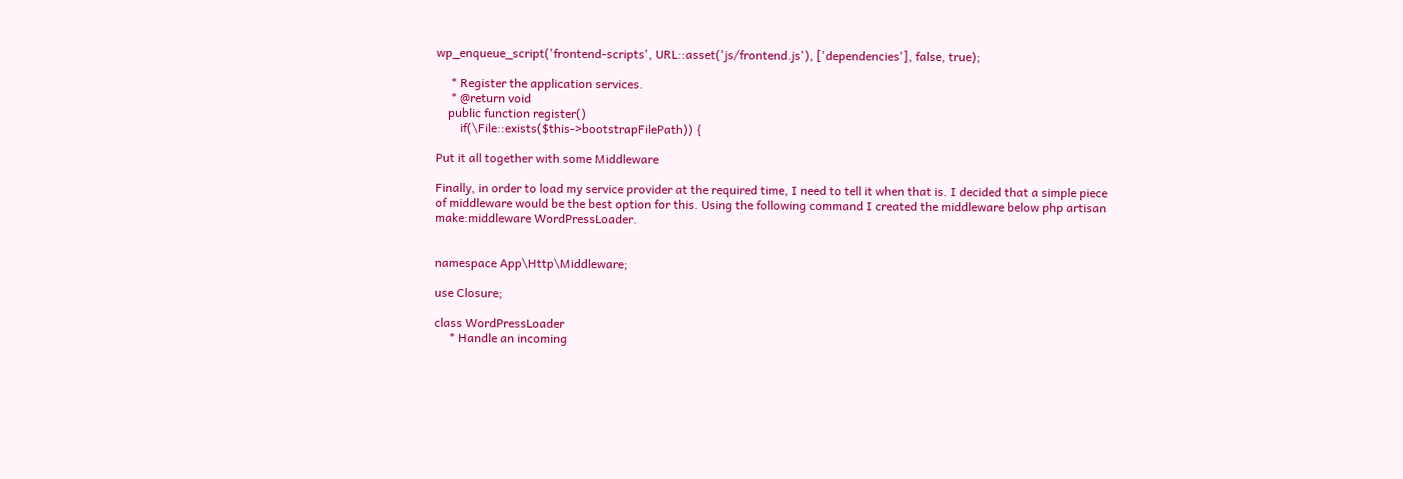wp_enqueue_script('frontend-scripts', URL::asset('js/frontend.js'), ['dependencies'], false, true);

     * Register the application services.
     * @return void
    public function register()
        if(\File::exists($this->bootstrapFilePath)) {

Put it all together with some Middleware

Finally, in order to load my service provider at the required time, I need to tell it when that is. I decided that a simple piece of middleware would be the best option for this. Using the following command I created the middleware below php artisan make:middleware WordPressLoader.


namespace App\Http\Middleware;

use Closure;

class WordPressLoader
     * Handle an incoming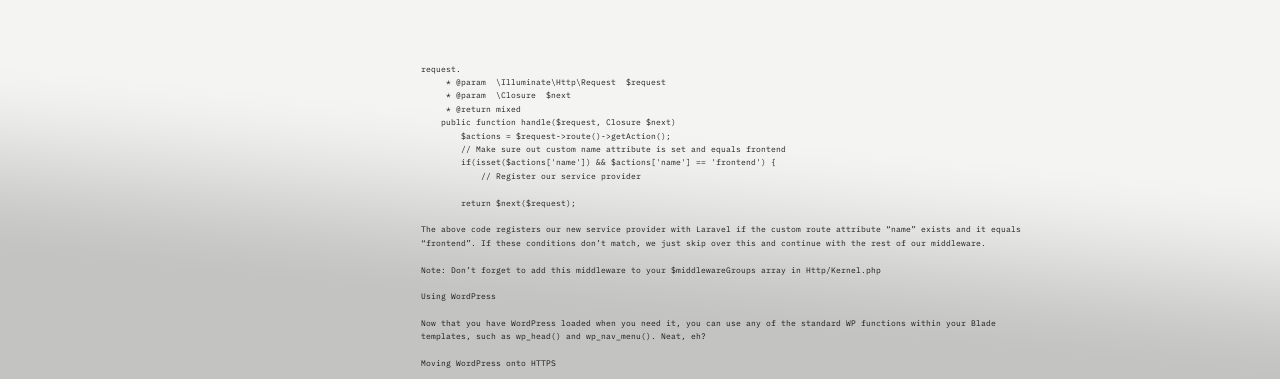request.
     * @param  \Illuminate\Http\Request  $request
     * @param  \Closure  $next
     * @return mixed
    public function handle($request, Closure $next)
        $actions = $request->route()->getAction();
        // Make sure out custom name attribute is set and equals frontend
        if(isset($actions['name']) && $actions['name'] == 'frontend') {
            // Register our service provider

        return $next($request);

The above code registers our new service provider with Laravel if the custom route attribute “name” exists and it equals “frontend”. If these conditions don’t match, we just skip over this and continue with the rest of our middleware.

Note: Don’t forget to add this middleware to your $middlewareGroups array in Http/Kernel.php

Using WordPress

Now that you have WordPress loaded when you need it, you can use any of the standard WP functions within your Blade templates, such as wp_head() and wp_nav_menu(). Neat, eh?

Moving WordPress onto HTTPS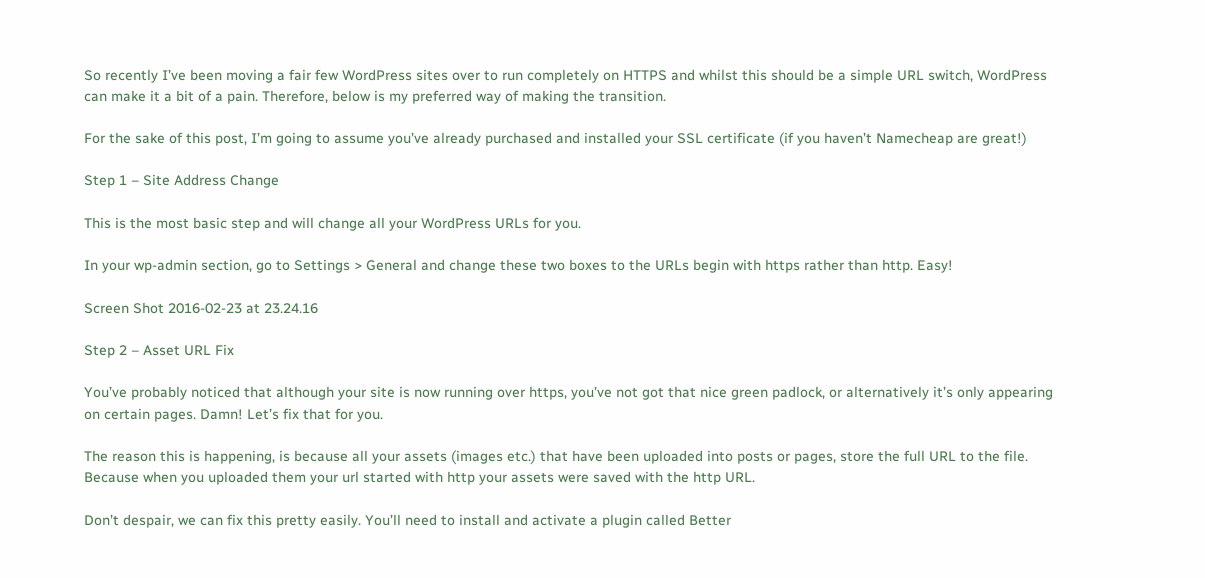So recently I’ve been moving a fair few WordPress sites over to run completely on HTTPS and whilst this should be a simple URL switch, WordPress can make it a bit of a pain. Therefore, below is my preferred way of making the transition.

For the sake of this post, I’m going to assume you’ve already purchased and installed your SSL certificate (if you haven’t Namecheap are great!)

Step 1 – Site Address Change

This is the most basic step and will change all your WordPress URLs for you.

In your wp-admin section, go to Settings > General and change these two boxes to the URLs begin with https rather than http. Easy!

Screen Shot 2016-02-23 at 23.24.16

Step 2 – Asset URL Fix

You’ve probably noticed that although your site is now running over https, you’ve not got that nice green padlock, or alternatively it’s only appearing on certain pages. Damn! Let’s fix that for you.

The reason this is happening, is because all your assets (images etc.) that have been uploaded into posts or pages, store the full URL to the file. Because when you uploaded them your url started with http your assets were saved with the http URL.

Don’t despair, we can fix this pretty easily. You’ll need to install and activate a plugin called Better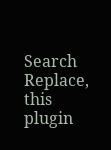Search Replace, this plugin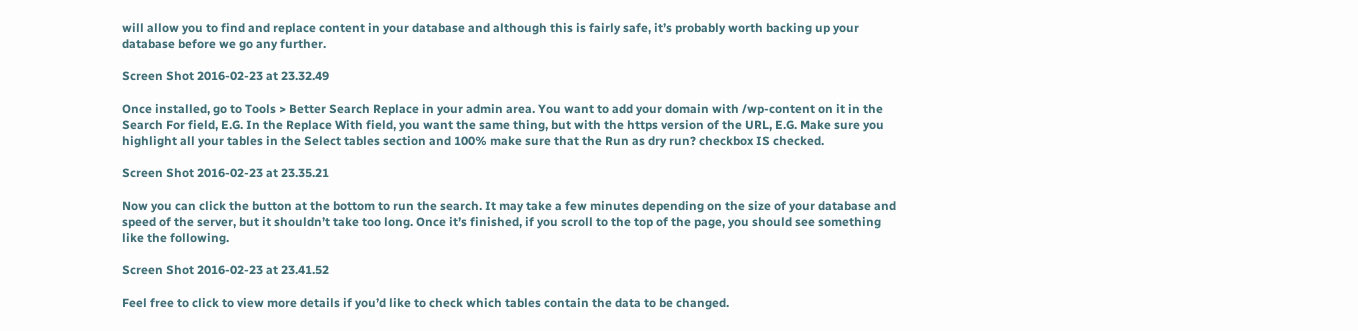will allow you to find and replace content in your database and although this is fairly safe, it’s probably worth backing up your database before we go any further.

Screen Shot 2016-02-23 at 23.32.49

Once installed, go to Tools > Better Search Replace in your admin area. You want to add your domain with /wp-content on it in the Search For field, E.G. In the Replace With field, you want the same thing, but with the https version of the URL, E.G. Make sure you highlight all your tables in the Select tables section and 100% make sure that the Run as dry run? checkbox IS checked.

Screen Shot 2016-02-23 at 23.35.21

Now you can click the button at the bottom to run the search. It may take a few minutes depending on the size of your database and speed of the server, but it shouldn’t take too long. Once it’s finished, if you scroll to the top of the page, you should see something like the following.

Screen Shot 2016-02-23 at 23.41.52

Feel free to click to view more details if you’d like to check which tables contain the data to be changed.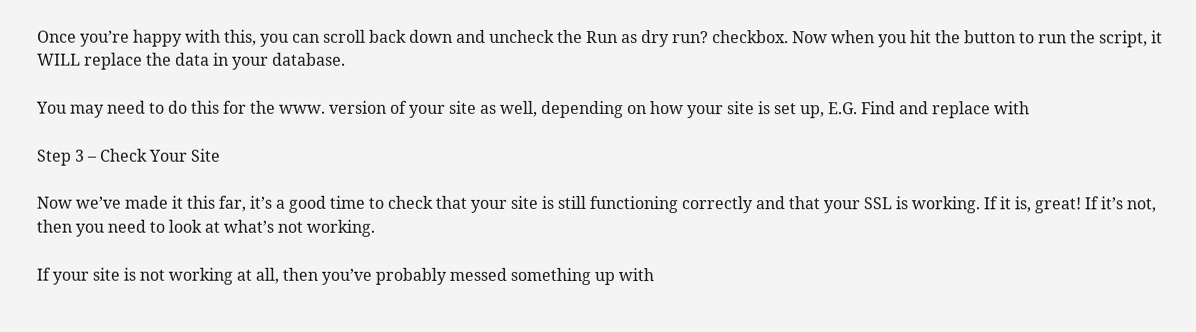Once you’re happy with this, you can scroll back down and uncheck the Run as dry run? checkbox. Now when you hit the button to run the script, it WILL replace the data in your database.

You may need to do this for the www. version of your site as well, depending on how your site is set up, E.G. Find and replace with

Step 3 – Check Your Site

Now we’ve made it this far, it’s a good time to check that your site is still functioning correctly and that your SSL is working. If it is, great! If it’s not, then you need to look at what’s not working.

If your site is not working at all, then you’ve probably messed something up with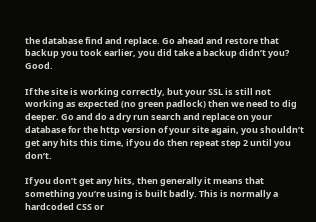the database find and replace. Go ahead and restore that backup you took earlier, you did take a backup didn’t you? Good.

If the site is working correctly, but your SSL is still not working as expected (no green padlock) then we need to dig deeper. Go and do a dry run search and replace on your database for the http version of your site again, you shouldn’t get any hits this time, if you do then repeat step 2 until you don’t.

If you don’t get any hits, then generally it means that something you’re using is built badly. This is normally a hardcoded CSS or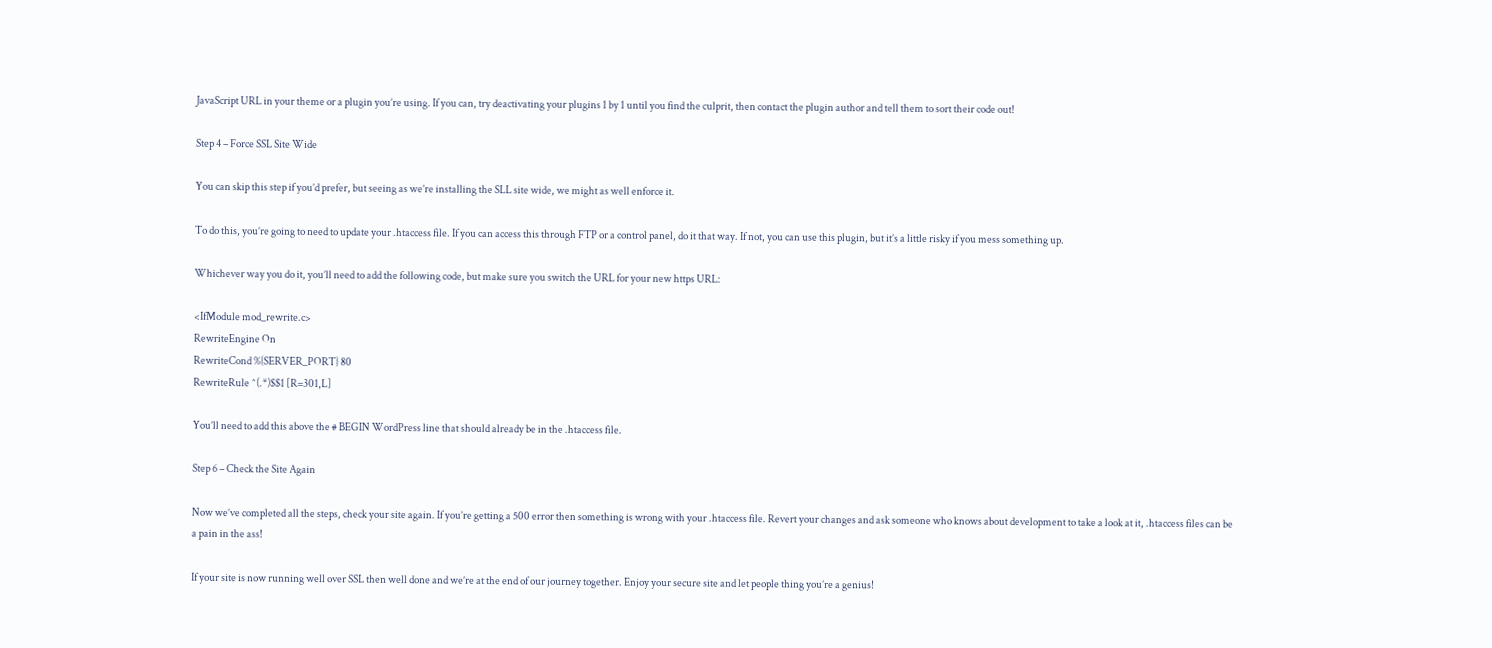JavaScript URL in your theme or a plugin you’re using. If you can, try deactivating your plugins 1 by 1 until you find the culprit, then contact the plugin author and tell them to sort their code out!

Step 4 – Force SSL Site Wide

You can skip this step if you’d prefer, but seeing as we’re installing the SLL site wide, we might as well enforce it.

To do this, you’re going to need to update your .htaccess file. If you can access this through FTP or a control panel, do it that way. If not, you can use this plugin, but it’s a little risky if you mess something up.

Whichever way you do it, you’ll need to add the following code, but make sure you switch the URL for your new https URL:

<IfModule mod_rewrite.c>
RewriteEngine On
RewriteCond %{SERVER_PORT} 80
RewriteRule ^(.*)$$1 [R=301,L]

You’ll need to add this above the # BEGIN WordPress line that should already be in the .htaccess file.

Step 6 – Check the Site Again

Now we’ve completed all the steps, check your site again. If you’re getting a 500 error then something is wrong with your .htaccess file. Revert your changes and ask someone who knows about development to take a look at it, .htaccess files can be a pain in the ass!

If your site is now running well over SSL then well done and we’re at the end of our journey together. Enjoy your secure site and let people thing you’re a genius!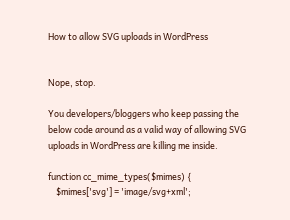How to allow SVG uploads in WordPress


Nope, stop.

You developers/bloggers who keep passing the below code around as a valid way of allowing SVG uploads in WordPress are killing me inside.

function cc_mime_types($mimes) {
    $mimes['svg'] = 'image/svg+xml';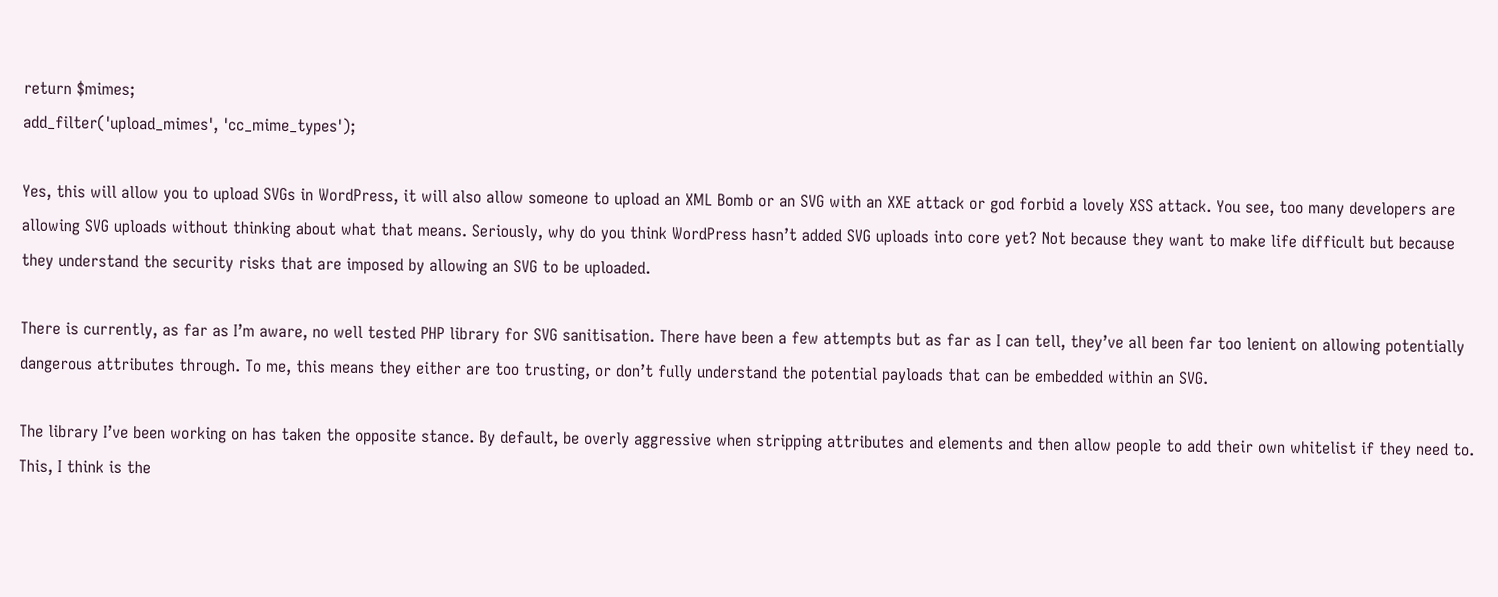return $mimes;
add_filter('upload_mimes', 'cc_mime_types');

Yes, this will allow you to upload SVGs in WordPress, it will also allow someone to upload an XML Bomb or an SVG with an XXE attack or god forbid a lovely XSS attack. You see, too many developers are allowing SVG uploads without thinking about what that means. Seriously, why do you think WordPress hasn’t added SVG uploads into core yet? Not because they want to make life difficult but because they understand the security risks that are imposed by allowing an SVG to be uploaded.

There is currently, as far as I’m aware, no well tested PHP library for SVG sanitisation. There have been a few attempts but as far as I can tell, they’ve all been far too lenient on allowing potentially dangerous attributes through. To me, this means they either are too trusting, or don’t fully understand the potential payloads that can be embedded within an SVG.

The library I’ve been working on has taken the opposite stance. By default, be overly aggressive when stripping attributes and elements and then allow people to add their own whitelist if they need to. This, I think is the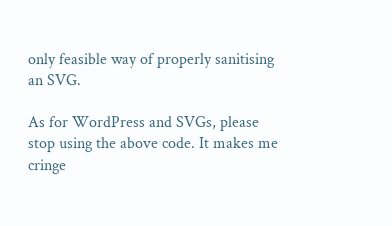only feasible way of properly sanitising an SVG.

As for WordPress and SVGs, please stop using the above code. It makes me cringe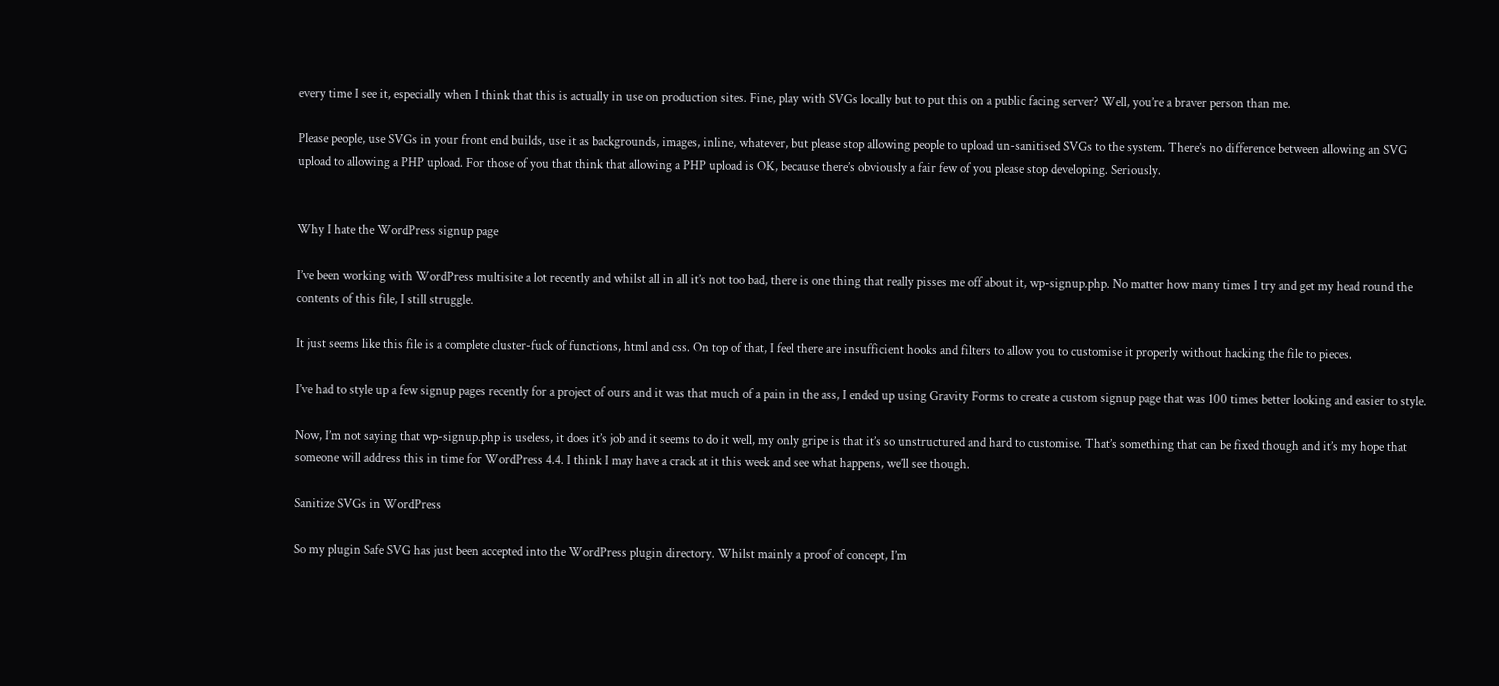every time I see it, especially when I think that this is actually in use on production sites. Fine, play with SVGs locally but to put this on a public facing server? Well, you’re a braver person than me.

Please people, use SVGs in your front end builds, use it as backgrounds, images, inline, whatever, but please stop allowing people to upload un-sanitised SVGs to the system. There’s no difference between allowing an SVG upload to allowing a PHP upload. For those of you that think that allowing a PHP upload is OK, because there’s obviously a fair few of you please stop developing. Seriously.


Why I hate the WordPress signup page

I’ve been working with WordPress multisite a lot recently and whilst all in all it’s not too bad, there is one thing that really pisses me off about it, wp-signup.php. No matter how many times I try and get my head round the contents of this file, I still struggle.

It just seems like this file is a complete cluster-fuck of functions, html and css. On top of that, I feel there are insufficient hooks and filters to allow you to customise it properly without hacking the file to pieces.

I’ve had to style up a few signup pages recently for a project of ours and it was that much of a pain in the ass, I ended up using Gravity Forms to create a custom signup page that was 100 times better looking and easier to style.

Now, I’m not saying that wp-signup.php is useless, it does it’s job and it seems to do it well, my only gripe is that it’s so unstructured and hard to customise. That’s something that can be fixed though and it’s my hope that someone will address this in time for WordPress 4.4. I think I may have a crack at it this week and see what happens, we’ll see though.

Sanitize SVGs in WordPress

So my plugin Safe SVG has just been accepted into the WordPress plugin directory. Whilst mainly a proof of concept, I’m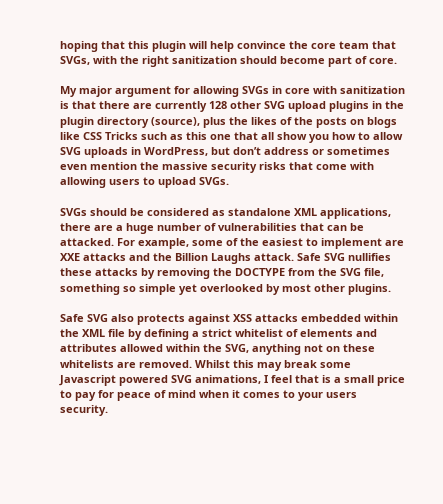hoping that this plugin will help convince the core team that SVGs, with the right sanitization should become part of core.

My major argument for allowing SVGs in core with sanitization is that there are currently 128 other SVG upload plugins in the plugin directory (source), plus the likes of the posts on blogs like CSS Tricks such as this one that all show you how to allow SVG uploads in WordPress, but don’t address or sometimes even mention the massive security risks that come with allowing users to upload SVGs.

SVGs should be considered as standalone XML applications, there are a huge number of vulnerabilities that can be attacked. For example, some of the easiest to implement are XXE attacks and the Billion Laughs attack. Safe SVG nullifies these attacks by removing the DOCTYPE from the SVG file, something so simple yet overlooked by most other plugins.

Safe SVG also protects against XSS attacks embedded within the XML file by defining a strict whitelist of elements and attributes allowed within the SVG, anything not on these whitelists are removed. Whilst this may break some Javascript powered SVG animations, I feel that is a small price to pay for peace of mind when it comes to your users security.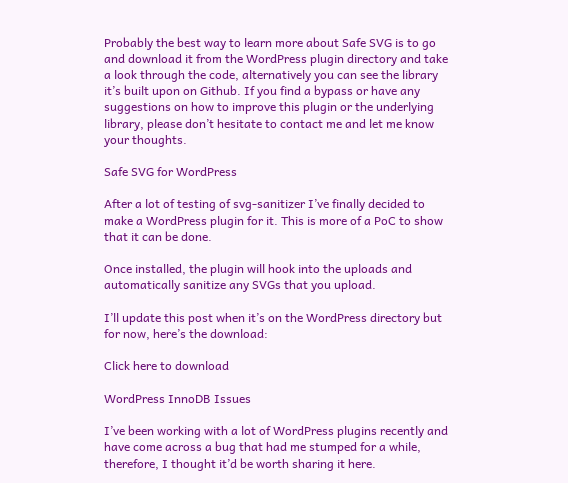Probably the best way to learn more about Safe SVG is to go and download it from the WordPress plugin directory and take a look through the code, alternatively you can see the library it’s built upon on Github. If you find a bypass or have any suggestions on how to improve this plugin or the underlying library, please don’t hesitate to contact me and let me know your thoughts.

Safe SVG for WordPress

After a lot of testing of svg-sanitizer I’ve finally decided to make a WordPress plugin for it. This is more of a PoC to show that it can be done.

Once installed, the plugin will hook into the uploads and automatically sanitize any SVGs that you upload.

I’ll update this post when it’s on the WordPress directory but for now, here’s the download:

Click here to download

WordPress InnoDB Issues

I’ve been working with a lot of WordPress plugins recently and have come across a bug that had me stumped for a while, therefore, I thought it’d be worth sharing it here.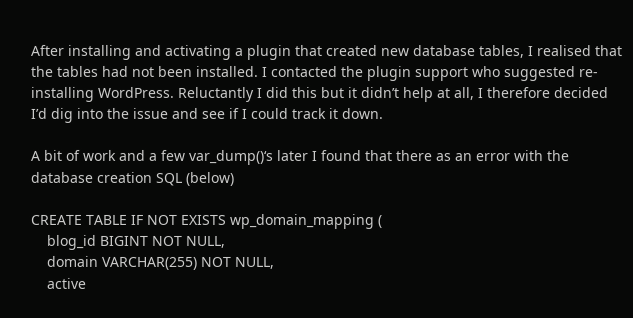After installing and activating a plugin that created new database tables, I realised that the tables had not been installed. I contacted the plugin support who suggested re-installing WordPress. Reluctantly I did this but it didn’t help at all, I therefore decided I’d dig into the issue and see if I could track it down.

A bit of work and a few var_dump()‘s later I found that there as an error with the database creation SQL (below)

CREATE TABLE IF NOT EXISTS wp_domain_mapping (
    blog_id BIGINT NOT NULL,
    domain VARCHAR(255) NOT NULL,
    active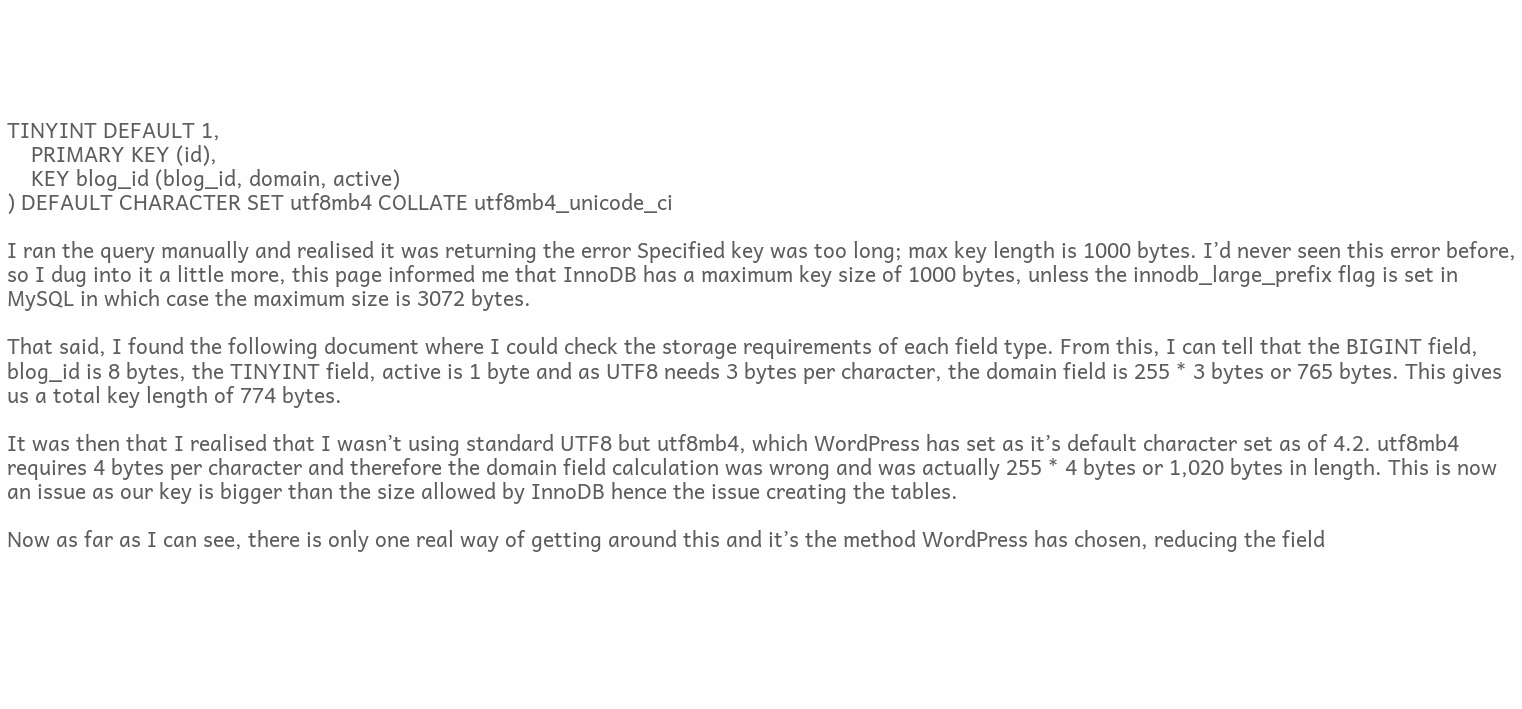TINYINT DEFAULT 1,
    PRIMARY KEY (id),
    KEY blog_id (blog_id, domain, active)
) DEFAULT CHARACTER SET utf8mb4 COLLATE utf8mb4_unicode_ci

I ran the query manually and realised it was returning the error Specified key was too long; max key length is 1000 bytes. I’d never seen this error before, so I dug into it a little more, this page informed me that InnoDB has a maximum key size of 1000 bytes, unless the innodb_large_prefix flag is set in MySQL in which case the maximum size is 3072 bytes.

That said, I found the following document where I could check the storage requirements of each field type. From this, I can tell that the BIGINT field, blog_id is 8 bytes, the TINYINT field, active is 1 byte and as UTF8 needs 3 bytes per character, the domain field is 255 * 3 bytes or 765 bytes. This gives us a total key length of 774 bytes.

It was then that I realised that I wasn’t using standard UTF8 but utf8mb4, which WordPress has set as it’s default character set as of 4.2. utf8mb4 requires 4 bytes per character and therefore the domain field calculation was wrong and was actually 255 * 4 bytes or 1,020 bytes in length. This is now an issue as our key is bigger than the size allowed by InnoDB hence the issue creating the tables.

Now as far as I can see, there is only one real way of getting around this and it’s the method WordPress has chosen, reducing the field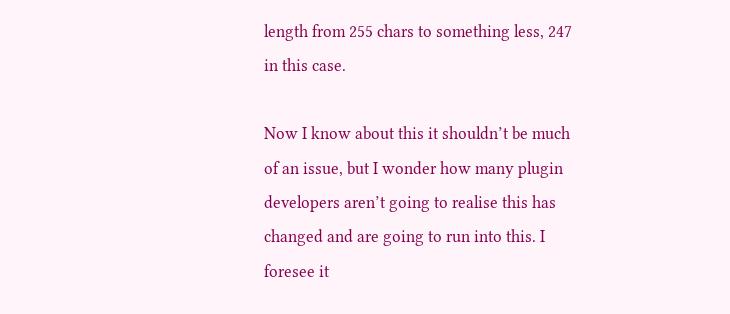length from 255 chars to something less, 247 in this case.

Now I know about this it shouldn’t be much of an issue, but I wonder how many plugin developers aren’t going to realise this has changed and are going to run into this. I foresee it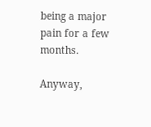being a major pain for a few months.

Anyway,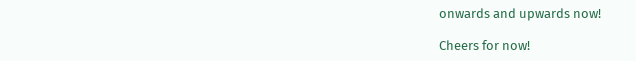onwards and upwards now!

Cheers for now!